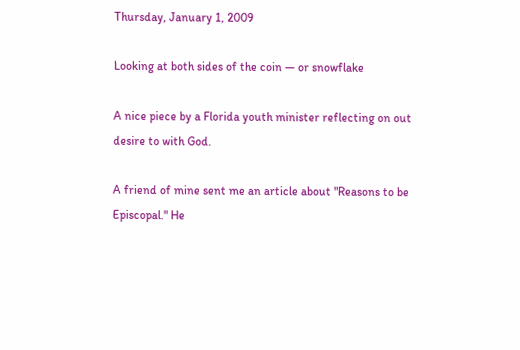Thursday, January 1, 2009

Looking at both sides of the coin — or snowflake

A nice piece by a Florida youth minister reflecting on out desire to with God.

A friend of mine sent me an article about "Reasons to be Episcopal." He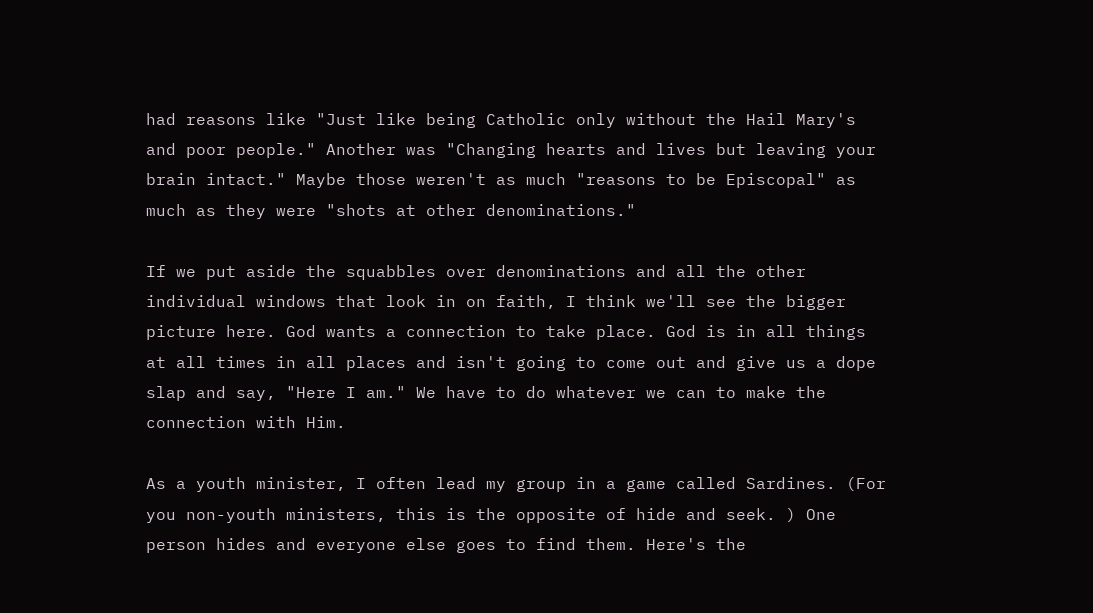had reasons like "Just like being Catholic only without the Hail Mary's and poor people." Another was "Changing hearts and lives but leaving your brain intact." Maybe those weren't as much "reasons to be Episcopal" as much as they were "shots at other denominations."

If we put aside the squabbles over denominations and all the other individual windows that look in on faith, I think we'll see the bigger picture here. God wants a connection to take place. God is in all things at all times in all places and isn't going to come out and give us a dope slap and say, "Here I am." We have to do whatever we can to make the connection with Him.

As a youth minister, I often lead my group in a game called Sardines. (For you non-youth ministers, this is the opposite of hide and seek. ) One person hides and everyone else goes to find them. Here's the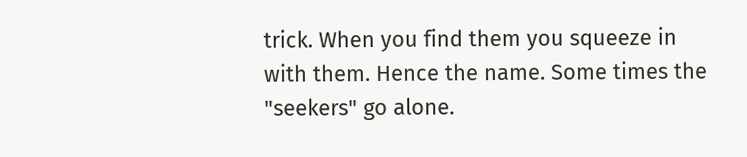trick. When you find them you squeeze in with them. Hence the name. Some times the "seekers" go alone.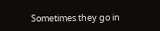Sometimes they go in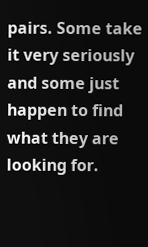pairs. Some take it very seriously and some just happen to find what they are looking for.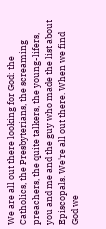We are all out there looking for God: the Catholics, the Presbyterians, the screaming preachers, the quite talkers, the young-lifers, you and me and the guy who made the list about Episcopals. We're all out there. When we find God we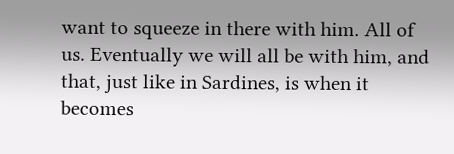want to squeeze in there with him. All of us. Eventually we will all be with him, and that, just like in Sardines, is when it becomes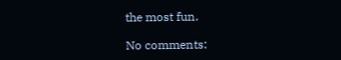the most fun.

No comments: